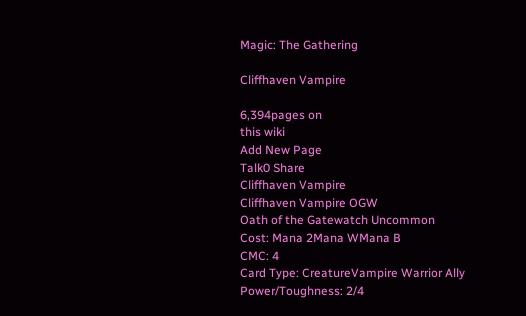Magic: The Gathering

Cliffhaven Vampire

6,394pages on
this wiki
Add New Page
Talk0 Share
Cliffhaven Vampire
Cliffhaven Vampire OGW
Oath of the Gatewatch Uncommon
Cost: Mana 2Mana WMana B
CMC: 4
Card Type: CreatureVampire Warrior Ally
Power/Toughness: 2/4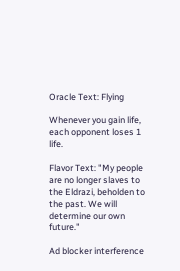Oracle Text: Flying

Whenever you gain life, each opponent loses 1 life.

Flavor Text: "My people are no longer slaves to the Eldrazi, beholden to the past. We will determine our own future."

Ad blocker interference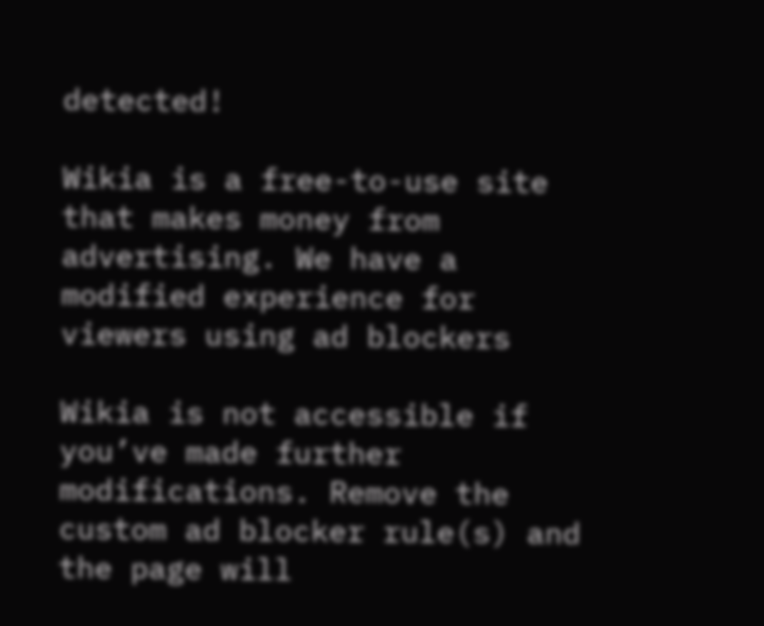detected!

Wikia is a free-to-use site that makes money from advertising. We have a modified experience for viewers using ad blockers

Wikia is not accessible if you’ve made further modifications. Remove the custom ad blocker rule(s) and the page will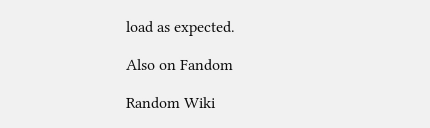load as expected.

Also on Fandom

Random Wiki